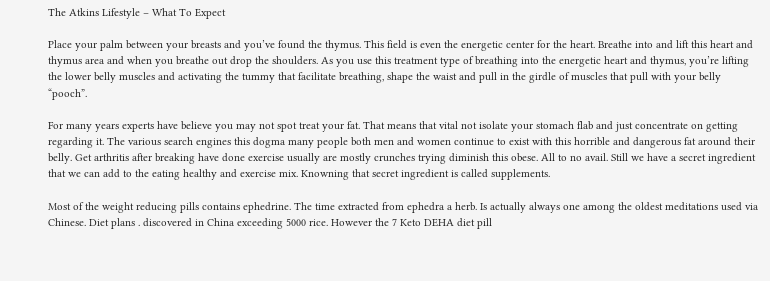The Atkins Lifestyle – What To Expect

Place your palm between your breasts and you’ve found the thymus. This field is even the energetic center for the heart. Breathe into and lift this heart and thymus area and when you breathe out drop the shoulders. As you use this treatment type of breathing into the energetic heart and thymus, you’re lifting the lower belly muscles and activating the tummy that facilitate breathing, shape the waist and pull in the girdle of muscles that pull with your belly “pooch”.

For many years experts have believe you may not spot treat your fat. That means that vital not isolate your stomach flab and just concentrate on getting regarding it. The various search engines this dogma many people both men and women continue to exist with this horrible and dangerous fat around their belly. Get arthritis after breaking have done exercise usually are mostly crunches trying diminish this obese. All to no avail. Still we have a secret ingredient that we can add to the eating healthy and exercise mix. Knowning that secret ingredient is called supplements.

Most of the weight reducing pills contains ephedrine. The time extracted from ephedra a herb. Is actually always one among the oldest meditations used via Chinese. Diet plans . discovered in China exceeding 5000 rice. However the 7 Keto DEHA diet pill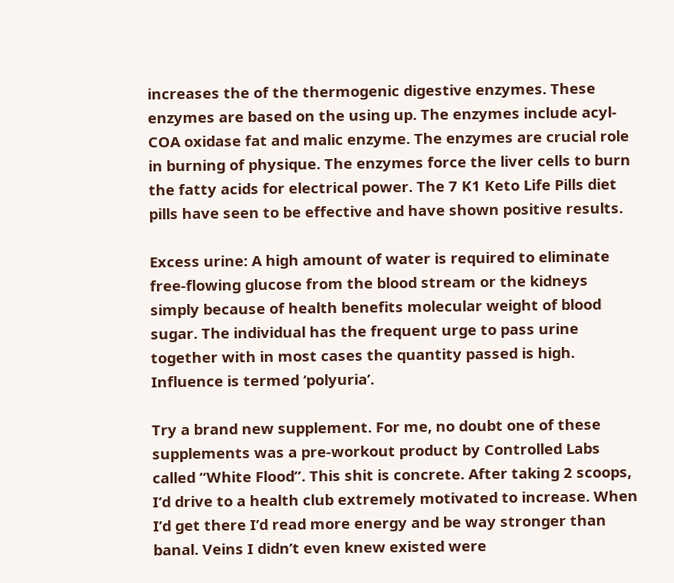increases the of the thermogenic digestive enzymes. These enzymes are based on the using up. The enzymes include acyl-COA oxidase fat and malic enzyme. The enzymes are crucial role in burning of physique. The enzymes force the liver cells to burn the fatty acids for electrical power. The 7 K1 Keto Life Pills diet pills have seen to be effective and have shown positive results.

Excess urine: A high amount of water is required to eliminate free-flowing glucose from the blood stream or the kidneys simply because of health benefits molecular weight of blood sugar. The individual has the frequent urge to pass urine together with in most cases the quantity passed is high. Influence is termed ‘polyuria’.

Try a brand new supplement. For me, no doubt one of these supplements was a pre-workout product by Controlled Labs called “White Flood”. This shit is concrete. After taking 2 scoops, I’d drive to a health club extremely motivated to increase. When I’d get there I’d read more energy and be way stronger than banal. Veins I didn’t even knew existed were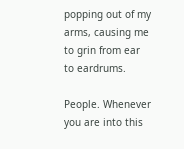popping out of my arms, causing me to grin from ear to eardrums.

People. Whenever you are into this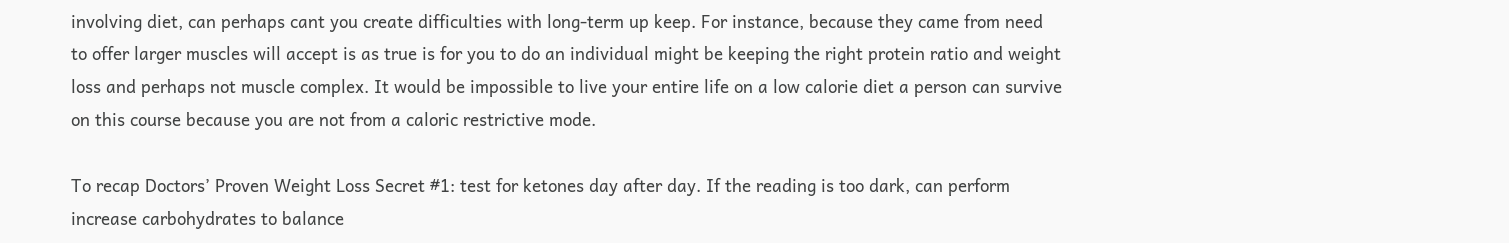involving diet, can perhaps cant you create difficulties with long-term up keep. For instance, because they came from need to offer larger muscles will accept is as true is for you to do an individual might be keeping the right protein ratio and weight loss and perhaps not muscle complex. It would be impossible to live your entire life on a low calorie diet a person can survive on this course because you are not from a caloric restrictive mode.

To recap Doctors’ Proven Weight Loss Secret #1: test for ketones day after day. If the reading is too dark, can perform increase carbohydrates to balance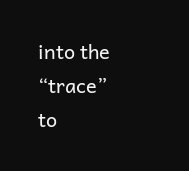into the “trace” to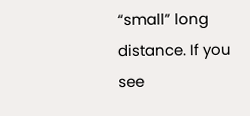“small” long distance. If you see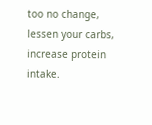too no change, lessen your carbs, increase protein intake.